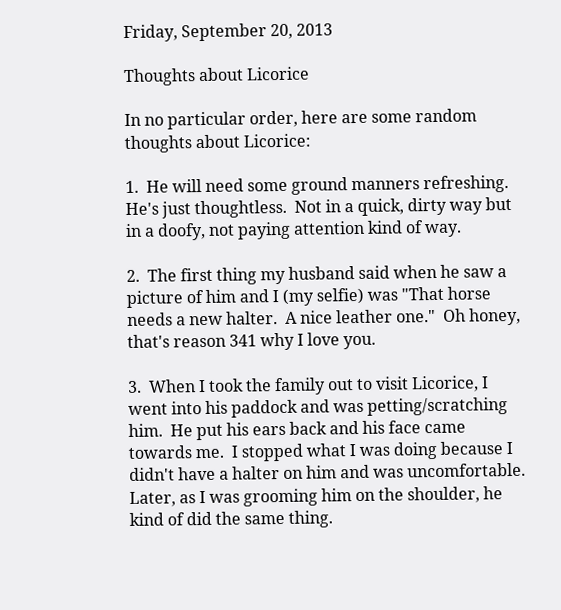Friday, September 20, 2013

Thoughts about Licorice

In no particular order, here are some random thoughts about Licorice:

1.  He will need some ground manners refreshing.  He's just thoughtless.  Not in a quick, dirty way but in a doofy, not paying attention kind of way.

2.  The first thing my husband said when he saw a picture of him and I (my selfie) was "That horse needs a new halter.  A nice leather one."  Oh honey, that's reason 341 why I love you.

3.  When I took the family out to visit Licorice, I went into his paddock and was petting/scratching him.  He put his ears back and his face came towards me.  I stopped what I was doing because I didn't have a halter on him and was uncomfortable.  Later, as I was grooming him on the shoulder, he kind of did the same thing.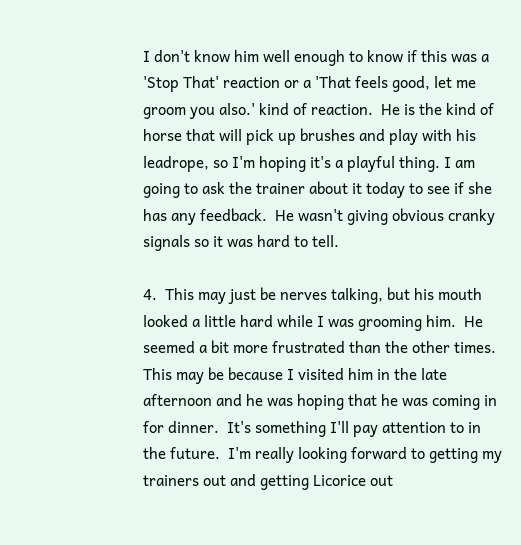I don't know him well enough to know if this was a 'Stop That' reaction or a 'That feels good, let me groom you also.' kind of reaction.  He is the kind of horse that will pick up brushes and play with his leadrope, so I'm hoping it's a playful thing. I am going to ask the trainer about it today to see if she has any feedback.  He wasn't giving obvious cranky signals so it was hard to tell.

4.  This may just be nerves talking, but his mouth looked a little hard while I was grooming him.  He seemed a bit more frustrated than the other times.  This may be because I visited him in the late afternoon and he was hoping that he was coming in for dinner.  It's something I'll pay attention to in the future.  I'm really looking forward to getting my trainers out and getting Licorice out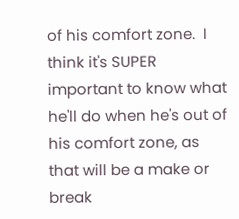of his comfort zone.  I think it's SUPER important to know what he'll do when he's out of his comfort zone, as that will be a make or break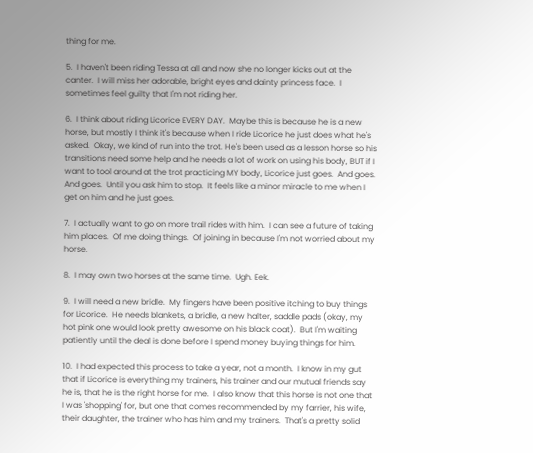thing for me.

5.  I haven't been riding Tessa at all and now she no longer kicks out at the canter.  I will miss her adorable, bright eyes and dainty princess face.  I sometimes feel guilty that I'm not riding her.

6.  I think about riding Licorice EVERY DAY.  Maybe this is because he is a new horse, but mostly I think it's because when I ride Licorice he just does what he's asked.  Okay, we kind of run into the trot. He's been used as a lesson horse so his transitions need some help and he needs a lot of work on using his body, BUT if I want to tool around at the trot practicing MY body, Licorice just goes.  And goes.  And goes.  Until you ask him to stop.  It feels like a minor miracle to me when I get on him and he just goes.

7.  I actually want to go on more trail rides with him.  I can see a future of taking him places.  Of me doing things.  Of joining in because I'm not worried about my horse.

8.  I may own two horses at the same time.  Ugh. Eek.

9.  I will need a new bridle.  My fingers have been positive itching to buy things for Licorice.  He needs blankets, a bridle, a new halter, saddle pads (okay, my hot pink one would look pretty awesome on his black coat).  But I'm waiting patiently until the deal is done before I spend money buying things for him.

10.  I had expected this process to take a year, not a month.  I know in my gut that if Licorice is everything my trainers, his trainer and our mutual friends say he is, that he is the right horse for me.  I also know that this horse is not one that I was 'shopping' for, but one that comes recommended by my farrier, his wife, their daughter, the trainer who has him and my trainers.  That's a pretty solid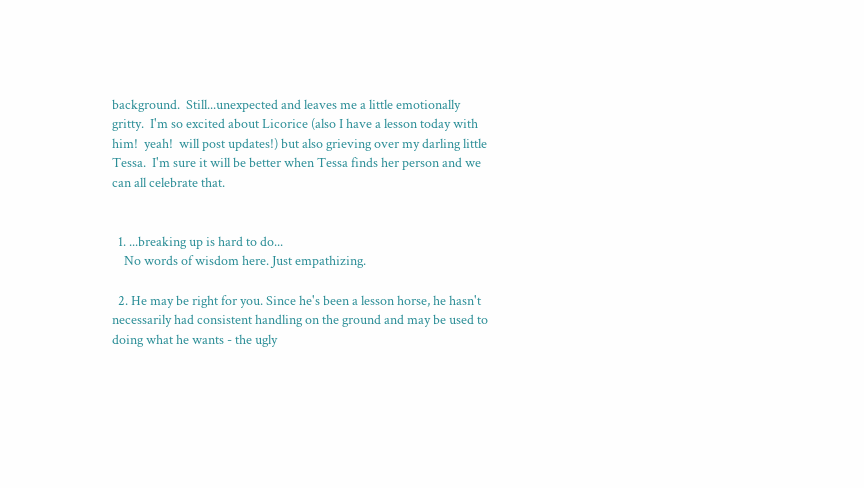background.  Still...unexpected and leaves me a little emotionally gritty.  I'm so excited about Licorice (also I have a lesson today with him!  yeah!  will post updates!) but also grieving over my darling little Tessa.  I'm sure it will be better when Tessa finds her person and we can all celebrate that.


  1. ...breaking up is hard to do...
    No words of wisdom here. Just empathizing.

  2. He may be right for you. Since he's been a lesson horse, he hasn't necessarily had consistent handling on the ground and may be used to doing what he wants - the ugly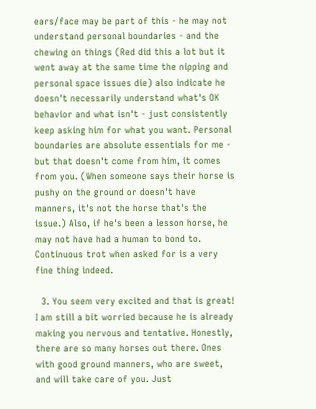ears/face may be part of this - he may not understand personal boundaries - and the chewing on things (Red did this a lot but it went away at the same time the nipping and personal space issues die) also indicate he doesn't necessarily understand what's OK behavior and what isn't - just consistently keep asking him for what you want. Personal boundaries are absolute essentials for me - but that doesn't come from him, it comes from you. (When someone says their horse is pushy on the ground or doesn't have manners, it's not the horse that's the issue.) Also, if he's been a lesson horse, he may not have had a human to bond to. Continuous trot when asked for is a very fine thing indeed.

  3. You seem very excited and that is great! I am still a bit worried because he is already making you nervous and tentative. Honestly, there are so many horses out there. Ones with good ground manners, who are sweet, and will take care of you. Just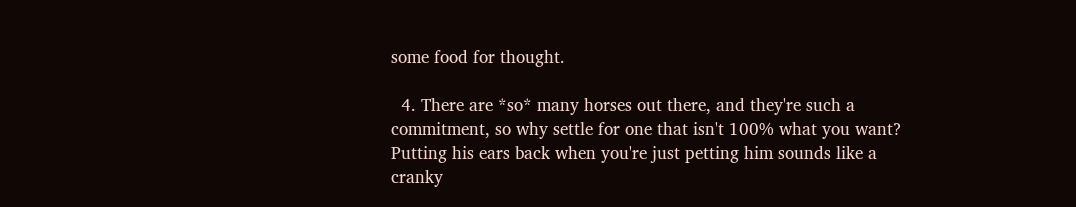some food for thought.

  4. There are *so* many horses out there, and they're such a commitment, so why settle for one that isn't 100% what you want? Putting his ears back when you're just petting him sounds like a cranky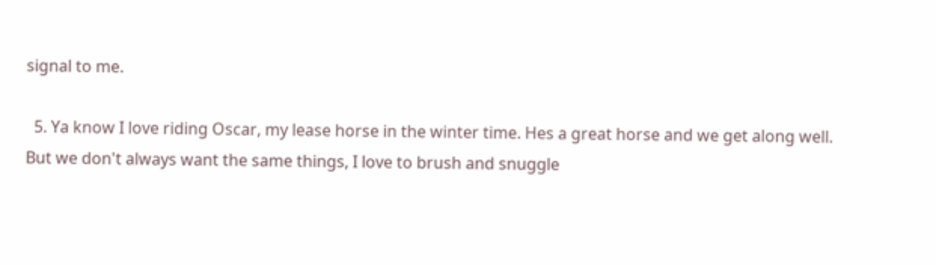signal to me.

  5. Ya know I love riding Oscar, my lease horse in the winter time. Hes a great horse and we get along well. But we don't always want the same things, I love to brush and snuggle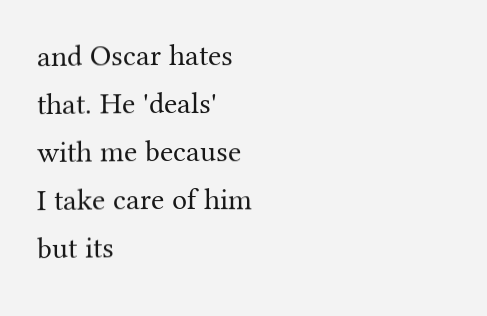and Oscar hates that. He 'deals' with me because I take care of him but its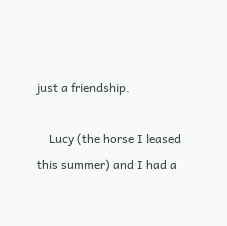just a friendship.

    Lucy (the horse I leased this summer) and I had a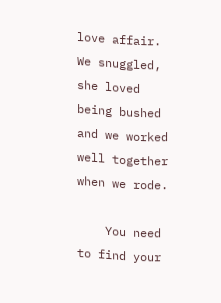love affair. We snuggled, she loved being bushed and we worked well together when we rode.

    You need to find your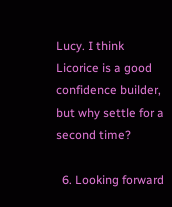Lucy. I think Licorice is a good confidence builder, but why settle for a second time?

  6. Looking forward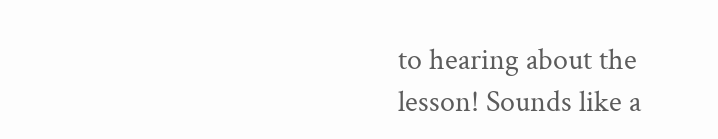to hearing about the lesson! Sounds like a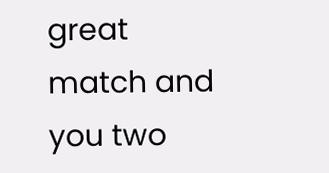great match and you two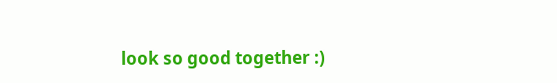look so good together :)